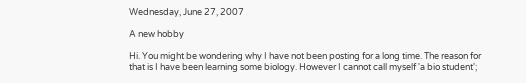Wednesday, June 27, 2007

A new hobby

Hi. You might be wondering why I have not been posting for a long time. The reason for that is I have been learning some biology. However I cannot call myself 'a bio student';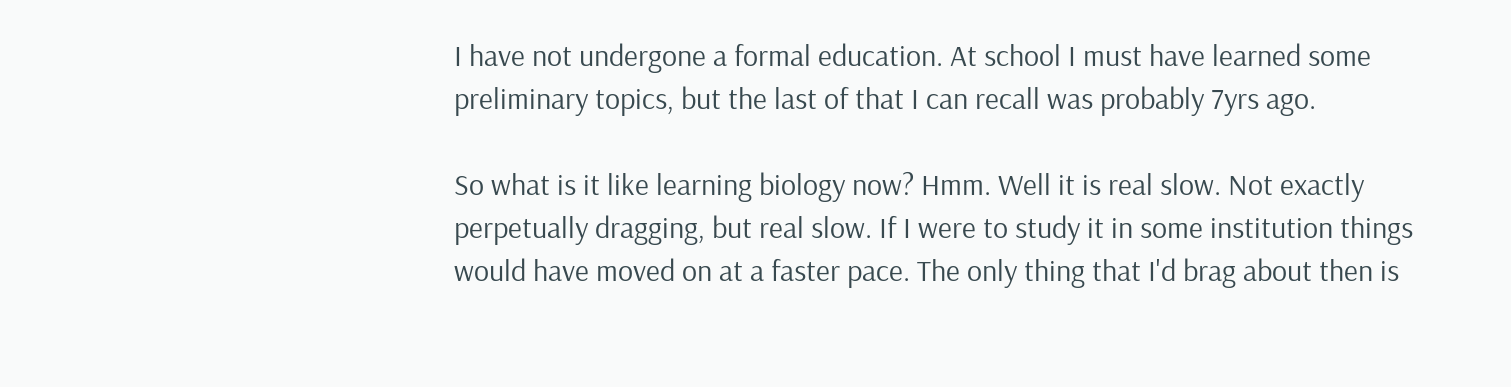I have not undergone a formal education. At school I must have learned some preliminary topics, but the last of that I can recall was probably 7yrs ago.

So what is it like learning biology now? Hmm. Well it is real slow. Not exactly perpetually dragging, but real slow. If I were to study it in some institution things would have moved on at a faster pace. The only thing that I'd brag about then is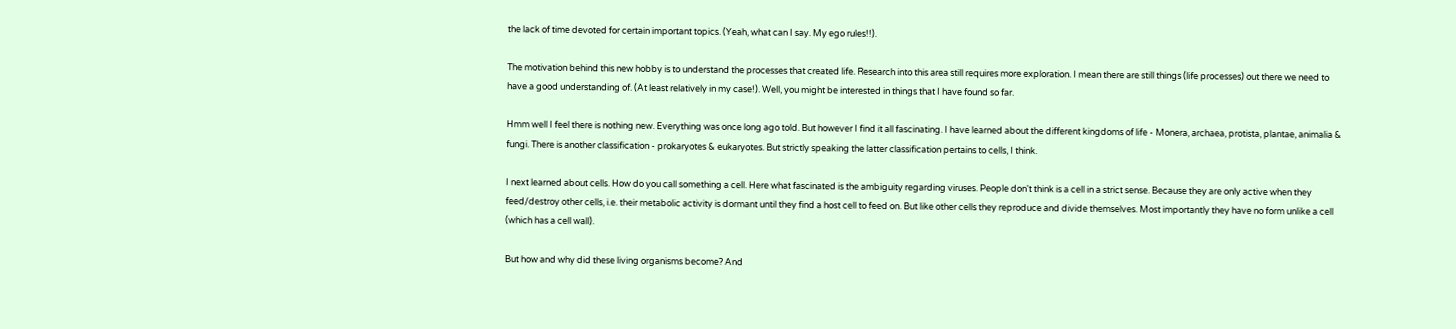the lack of time devoted for certain important topics. (Yeah, what can I say. My ego rules!!).

The motivation behind this new hobby is to understand the processes that created life. Research into this area still requires more exploration. I mean there are still things (life processes) out there we need to have a good understanding of. (At least relatively in my case!). Well, you might be interested in things that I have found so far.

Hmm well I feel there is nothing new. Everything was once long ago told. But however I find it all fascinating. I have learned about the different kingdoms of life - Monera, archaea, protista, plantae, animalia & fungi. There is another classification - prokaryotes & eukaryotes. But strictly speaking the latter classification pertains to cells, I think.

I next learned about cells. How do you call something a cell. Here what fascinated is the ambiguity regarding viruses. People don't think is a cell in a strict sense. Because they are only active when they feed/destroy other cells, i.e. their metabolic activity is dormant until they find a host cell to feed on. But like other cells they reproduce and divide themselves. Most importantly they have no form unlike a cell (which has a cell wall).

But how and why did these living organisms become? And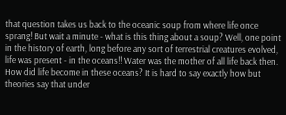that question takes us back to the oceanic soup from where life once sprang! But wait a minute - what is this thing about a soup? Well, one point in the history of earth, long before any sort of terrestrial creatures evolved, life was present - in the oceans!! Water was the mother of all life back then. How did life become in these oceans? It is hard to say exactly how but theories say that under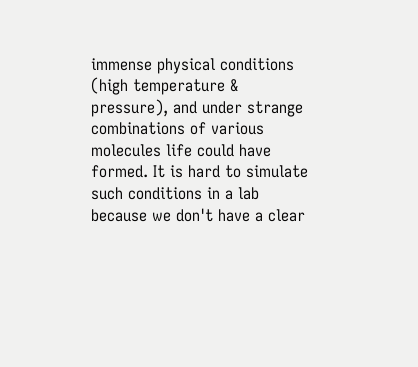immense physical conditions (high temperature & pressure), and under strange combinations of various molecules life could have formed. It is hard to simulate such conditions in a lab because we don't have a clear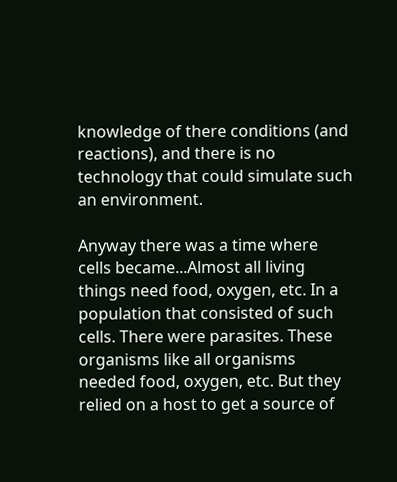knowledge of there conditions (and reactions), and there is no technology that could simulate such an environment.

Anyway there was a time where cells became...Almost all living things need food, oxygen, etc. In a population that consisted of such cells. There were parasites. These organisms like all organisms needed food, oxygen, etc. But they relied on a host to get a source of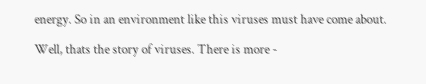energy. So in an environment like this viruses must have come about.

Well, thats the story of viruses. There is more -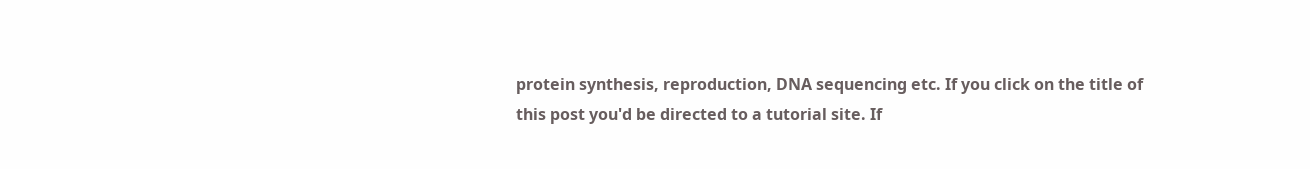protein synthesis, reproduction, DNA sequencing etc. If you click on the title of this post you'd be directed to a tutorial site. If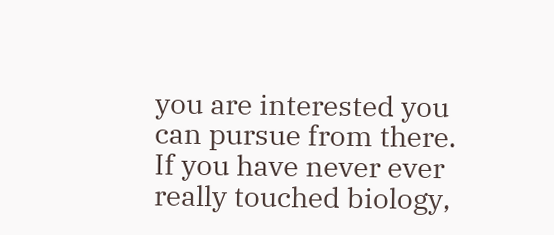you are interested you can pursue from there. If you have never ever really touched biology,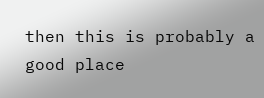then this is probably a good place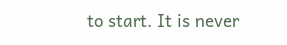to start. It is never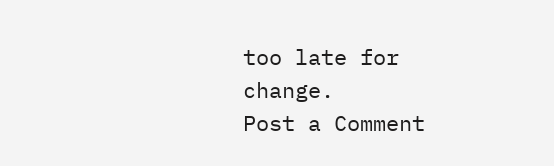too late for change.
Post a Comment